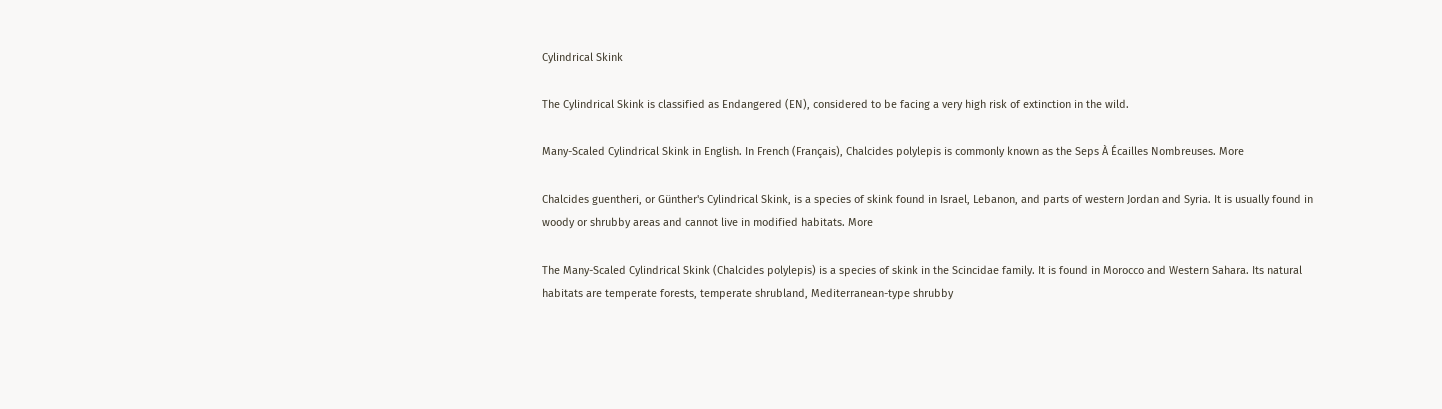Cylindrical Skink

The Cylindrical Skink is classified as Endangered (EN), considered to be facing a very high risk of extinction in the wild.

Many-Scaled Cylindrical Skink in English. In French (Français), Chalcides polylepis is commonly known as the Seps À Écailles Nombreuses. More

Chalcides guentheri, or Günther's Cylindrical Skink, is a species of skink found in Israel, Lebanon, and parts of western Jordan and Syria. It is usually found in woody or shrubby areas and cannot live in modified habitats. More

The Many-Scaled Cylindrical Skink (Chalcides polylepis) is a species of skink in the Scincidae family. It is found in Morocco and Western Sahara. Its natural habitats are temperate forests, temperate shrubland, Mediterranean-type shrubby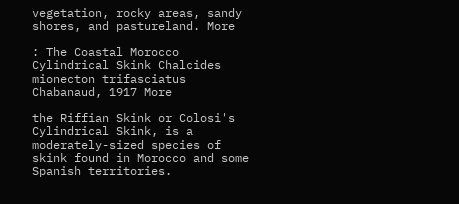vegetation, rocky areas, sandy shores, and pastureland. More

: The Coastal Morocco Cylindrical Skink Chalcides mionecton trifasciatus Chabanaud, 1917 More

the Riffian Skink or Colosi's Cylindrical Skink, is a moderately-sized species of skink found in Morocco and some Spanish territories.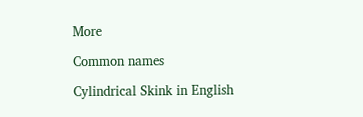More

Common names

Cylindrical Skink in English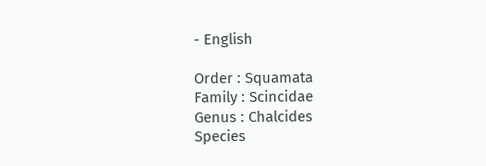- English

Order : Squamata
Family : Scincidae
Genus : Chalcides
Species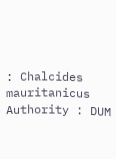: Chalcides mauritanicus
Authority : DUM